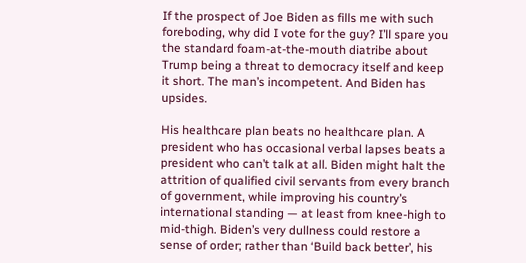If the prospect of Joe Biden as fills me with such foreboding, why did I vote for the guy? I’ll spare you the standard foam-at-the-mouth diatribe about Trump being a threat to democracy itself and keep it short. The man’s incompetent. And Biden has upsides.

His healthcare plan beats no healthcare plan. A president who has occasional verbal lapses beats a president who can’t talk at all. Biden might halt the attrition of qualified civil servants from every branch of government, while improving his country’s international standing — at least from knee-high to mid-thigh. Biden’s very dullness could restore a sense of order; rather than ‘Build back better’, his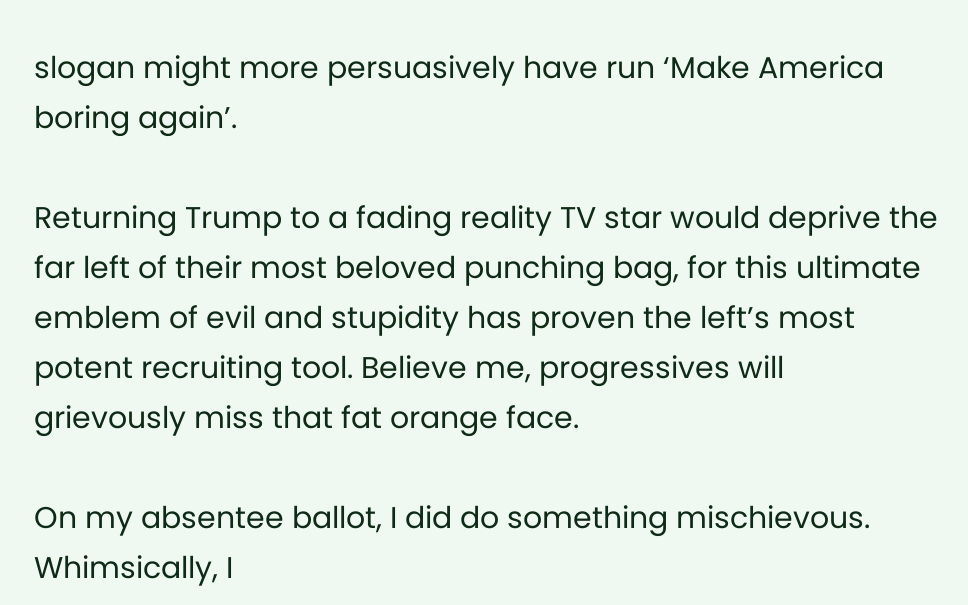slogan might more persuasively have run ‘Make America boring again’.

Returning Trump to a fading reality TV star would deprive the far left of their most beloved punching bag, for this ultimate emblem of evil and stupidity has proven the left’s most potent recruiting tool. Believe me, progressives will grievously miss that fat orange face.

On my absentee ballot, I did do something mischievous. Whimsically, I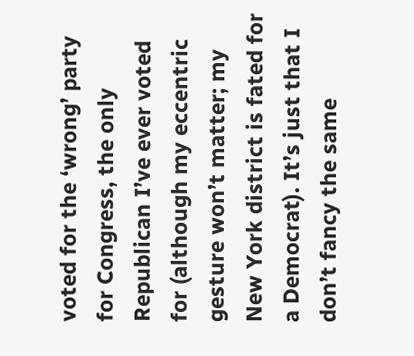voted for the ‘wrong’ party for Congress, the only Republican I’ve ever voted for (although my eccentric gesture won’t matter; my New York district is fated for a Democrat). It’s just that I don’t fancy the same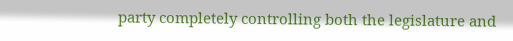party completely controlling both the legislature and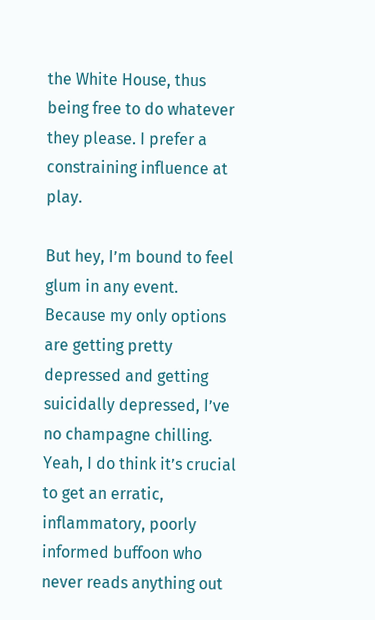the White House, thus being free to do whatever they please. I prefer a constraining influence at play.

But hey, I’m bound to feel glum in any event. Because my only options are getting pretty depressed and getting suicidally depressed, I’ve no champagne chilling. Yeah, I do think it’s crucial to get an erratic, inflammatory, poorly informed buffoon who never reads anything out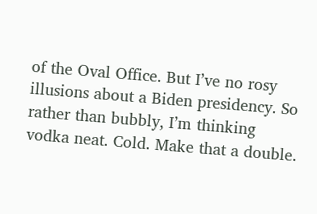of the Oval Office. But I’ve no rosy illusions about a Biden presidency. So rather than bubbly, I’m thinking vodka neat. Cold. Make that a double.